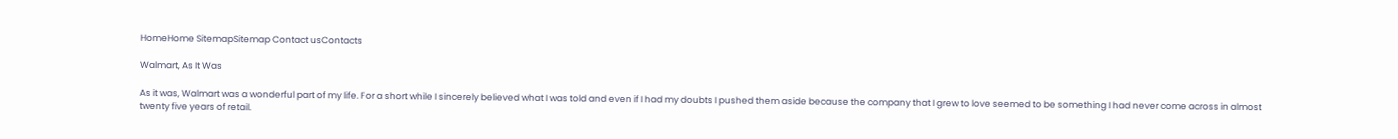HomeHome SitemapSitemap Contact usContacts

Walmart, As It Was

As it was, Walmart was a wonderful part of my life. For a short while I sincerely believed what I was told and even if I had my doubts I pushed them aside because the company that I grew to love seemed to be something I had never come across in almost twenty five years of retail.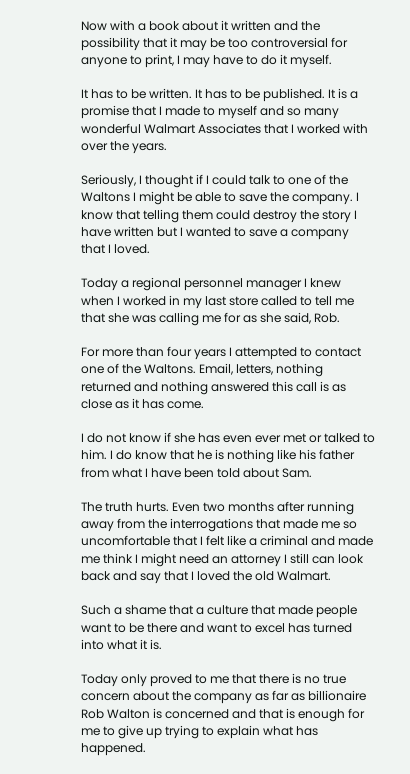Now with a book about it written and the possibility that it may be too controversial for anyone to print, I may have to do it myself.

It has to be written. It has to be published. It is a promise that I made to myself and so many wonderful Walmart Associates that I worked with over the years.

Seriously, I thought if I could talk to one of the Waltons I might be able to save the company. I know that telling them could destroy the story I have written but I wanted to save a company that I loved.

Today a regional personnel manager I knew when I worked in my last store called to tell me that she was calling me for as she said, Rob.

For more than four years I attempted to contact one of the Waltons. Email, letters, nothing returned and nothing answered this call is as close as it has come.

I do not know if she has even ever met or talked to him. I do know that he is nothing like his father from what I have been told about Sam.

The truth hurts. Even two months after running away from the interrogations that made me so uncomfortable that I felt like a criminal and made me think I might need an attorney I still can look back and say that I loved the old Walmart.

Such a shame that a culture that made people want to be there and want to excel has turned into what it is.

Today only proved to me that there is no true concern about the company as far as billionaire Rob Walton is concerned and that is enough for me to give up trying to explain what has happened.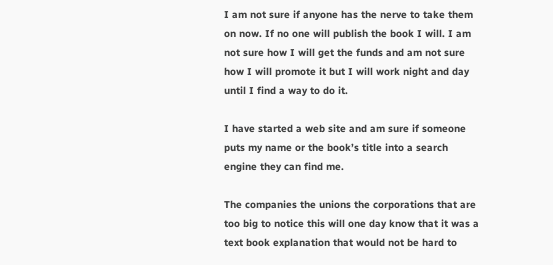I am not sure if anyone has the nerve to take them on now. If no one will publish the book I will. I am not sure how I will get the funds and am not sure how I will promote it but I will work night and day until I find a way to do it.

I have started a web site and am sure if someone puts my name or the book’s title into a search engine they can find me.

The companies the unions the corporations that are too big to notice this will one day know that it was a text book explanation that would not be hard to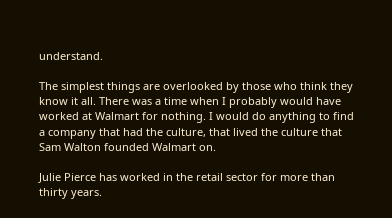understand.

The simplest things are overlooked by those who think they know it all. There was a time when I probably would have worked at Walmart for nothing. I would do anything to find a company that had the culture, that lived the culture that Sam Walton founded Walmart on.

Julie Pierce has worked in the retail sector for more than thirty years.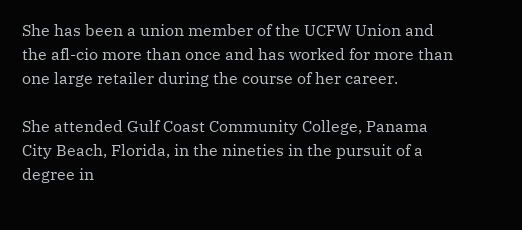She has been a union member of the UCFW Union and the afl-cio more than once and has worked for more than one large retailer during the course of her career.

She attended Gulf Coast Community College, Panama City Beach, Florida, in the nineties in the pursuit of a degree in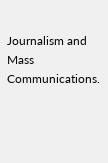Journalism and Mass Communications.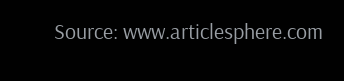Source: www.articlesphere.com